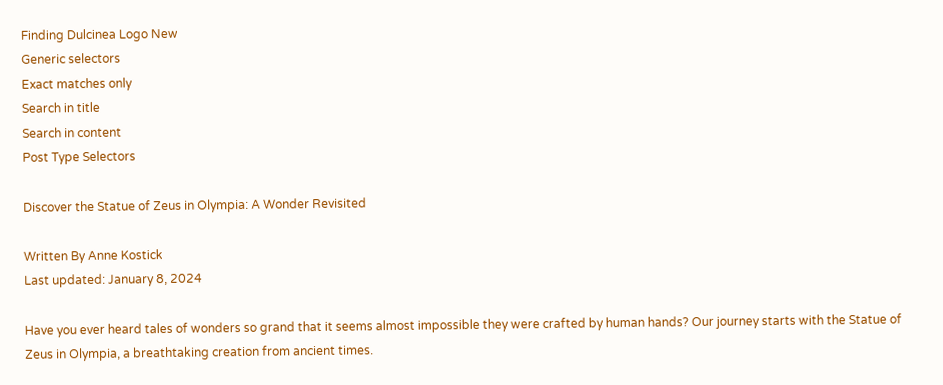Finding Dulcinea Logo New
Generic selectors
Exact matches only
Search in title
Search in content
Post Type Selectors

Discover the Statue of Zeus in Olympia: A Wonder Revisited

Written By Anne Kostick
Last updated: January 8, 2024

Have you ever heard tales of wonders so grand that it seems almost impossible they were crafted by human hands? Our journey starts with the Statue of Zeus in Olympia, a breathtaking creation from ancient times.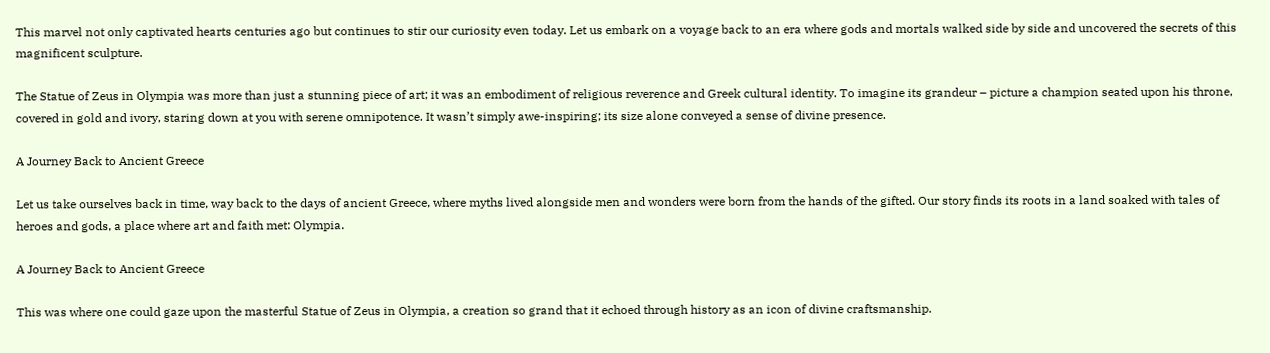This marvel not only captivated hearts centuries ago but continues to stir our curiosity even today. Let us embark on a voyage back to an era where gods and mortals walked side by side and uncovered the secrets of this magnificent sculpture.

The Statue of Zeus in Olympia was more than just a stunning piece of art; it was an embodiment of religious reverence and Greek cultural identity. To imagine its grandeur – picture a champion seated upon his throne, covered in gold and ivory, staring down at you with serene omnipotence. It wasn’t simply awe-inspiring; its size alone conveyed a sense of divine presence.

A Journey Back to Ancient Greece

Let us take ourselves back in time, way back to the days of ancient Greece, where myths lived alongside men and wonders were born from the hands of the gifted. Our story finds its roots in a land soaked with tales of heroes and gods, a place where art and faith met: Olympia.

A Journey Back to Ancient Greece

This was where one could gaze upon the masterful Statue of Zeus in Olympia, a creation so grand that it echoed through history as an icon of divine craftsmanship.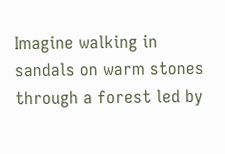Imagine walking in sandals on warm stones through a forest led by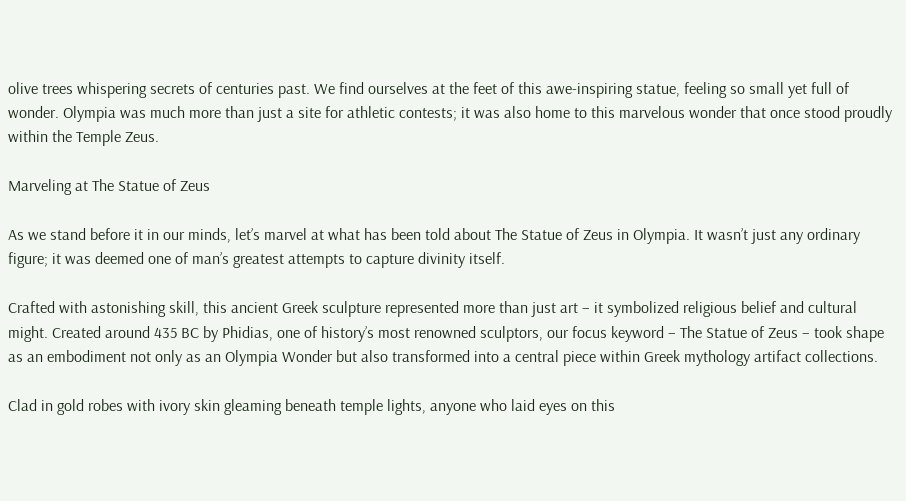olive trees whispering secrets of centuries past. We find ourselves at the feet of this awe-inspiring statue, feeling so small yet full of wonder. Olympia was much more than just a site for athletic contests; it was also home to this marvelous wonder that once stood proudly within the Temple Zeus.

Marveling at The Statue of Zeus

As we stand before it in our minds, let’s marvel at what has been told about The Statue of Zeus in Olympia. It wasn’t just any ordinary figure; it was deemed one of man’s greatest attempts to capture divinity itself.

Crafted with astonishing skill, this ancient Greek sculpture represented more than just art – it symbolized religious belief and cultural might. Created around 435 BC by Phidias, one of history’s most renowned sculptors, our focus keyword – The Statue of Zeus – took shape as an embodiment not only as an Olympia Wonder but also transformed into a central piece within Greek mythology artifact collections.

Clad in gold robes with ivory skin gleaming beneath temple lights, anyone who laid eyes on this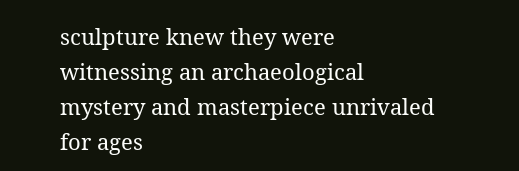sculpture knew they were witnessing an archaeological mystery and masterpiece unrivaled for ages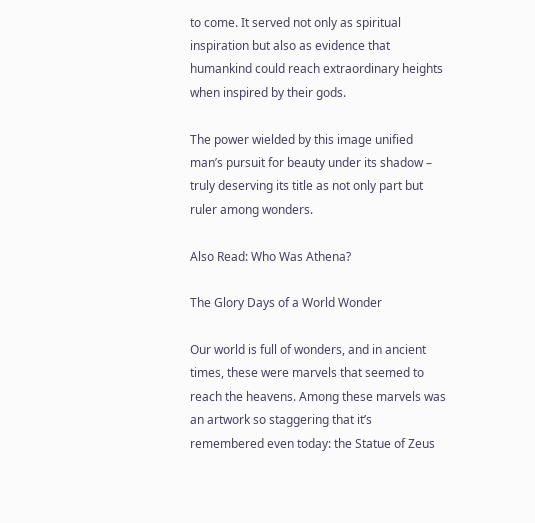to come. It served not only as spiritual inspiration but also as evidence that humankind could reach extraordinary heights when inspired by their gods.

The power wielded by this image unified man’s pursuit for beauty under its shadow – truly deserving its title as not only part but ruler among wonders.

Also Read: Who Was Athena?

The Glory Days of a World Wonder

Our world is full of wonders, and in ancient times, these were marvels that seemed to reach the heavens. Among these marvels was an artwork so staggering that it’s remembered even today: the Statue of Zeus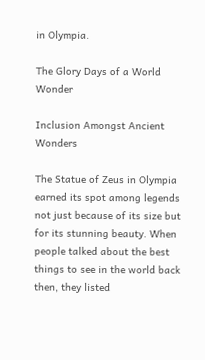in Olympia.

The Glory Days of a World Wonder

Inclusion Amongst Ancient Wonders

The Statue of Zeus in Olympia earned its spot among legends not just because of its size but for its stunning beauty. When people talked about the best things to see in the world back then, they listed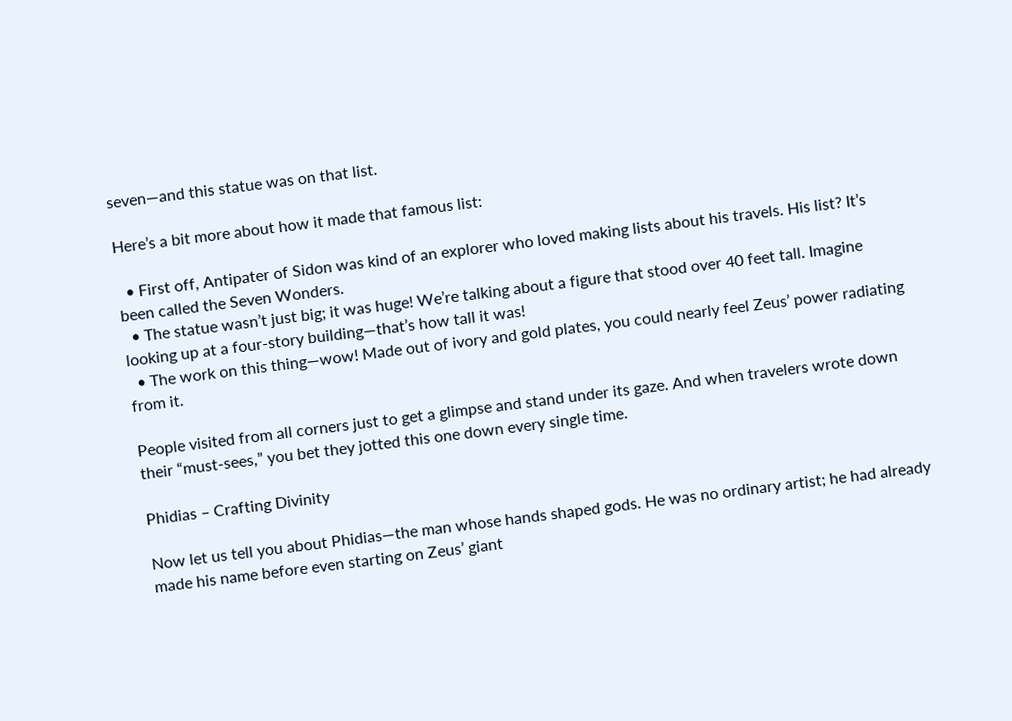seven—and this statue was on that list.

Here’s a bit more about how it made that famous list:

  • First off, Antipater of Sidon was kind of an explorer who loved making lists about his travels. His list? It’s been called the Seven Wonders.
  • The statue wasn’t just big; it was huge! We’re talking about a figure that stood over 40 feet tall. Imagine looking up at a four-story building—that’s how tall it was!
  • The work on this thing—wow! Made out of ivory and gold plates, you could nearly feel Zeus’ power radiating from it.

People visited from all corners just to get a glimpse and stand under its gaze. And when travelers wrote down their “must-sees,” you bet they jotted this one down every single time.

Phidias – Crafting Divinity

Now let us tell you about Phidias—the man whose hands shaped gods. He was no ordinary artist; he had already made his name before even starting on Zeus’ giant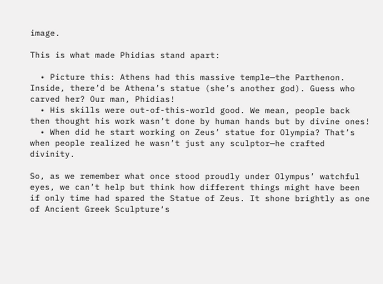image.

This is what made Phidias stand apart:

  • Picture this: Athens had this massive temple—the Parthenon. Inside, there’d be Athena’s statue (she’s another god). Guess who carved her? Our man, Phidias!
  • His skills were out-of-this-world good. We mean, people back then thought his work wasn’t done by human hands but by divine ones!
  • When did he start working on Zeus’ statue for Olympia? That’s when people realized he wasn’t just any sculptor—he crafted divinity.

So, as we remember what once stood proudly under Olympus’ watchful eyes, we can’t help but think how different things might have been if only time had spared the Statue of Zeus. It shone brightly as one of Ancient Greek Sculpture‘s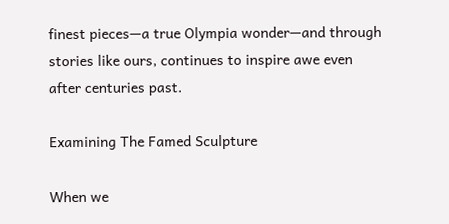finest pieces—a true Olympia wonder—and through stories like ours, continues to inspire awe even after centuries past.

Examining The Famed Sculpture

When we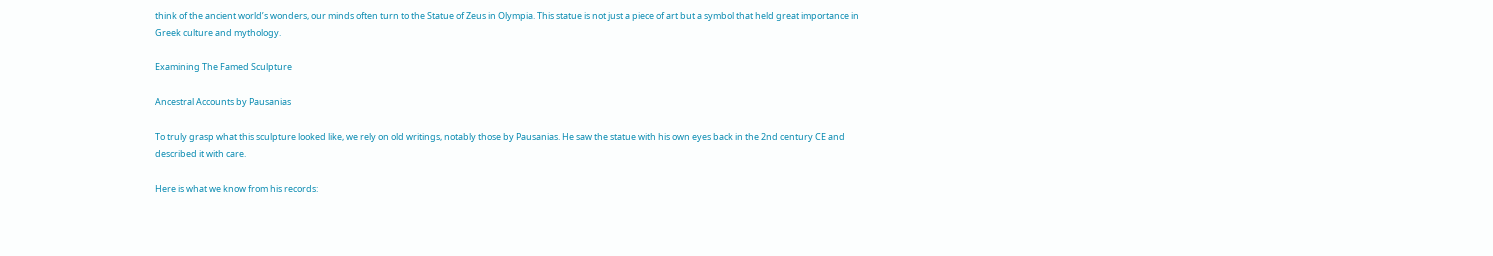think of the ancient world’s wonders, our minds often turn to the Statue of Zeus in Olympia. This statue is not just a piece of art but a symbol that held great importance in Greek culture and mythology.

Examining The Famed Sculpture

Ancestral Accounts by Pausanias

To truly grasp what this sculpture looked like, we rely on old writings, notably those by Pausanias. He saw the statue with his own eyes back in the 2nd century CE and described it with care.

Here is what we know from his records: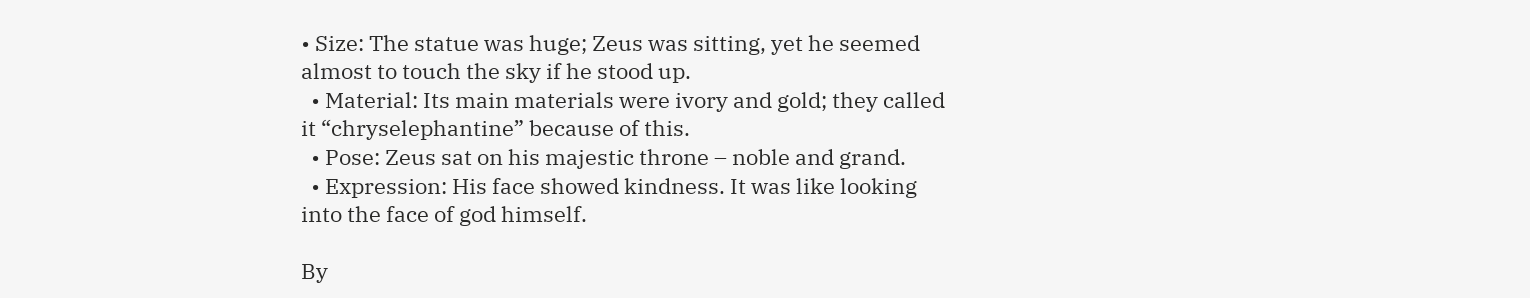• Size: The statue was huge; Zeus was sitting, yet he seemed almost to touch the sky if he stood up.
  • Material: Its main materials were ivory and gold; they called it “chryselephantine” because of this.
  • Pose: Zeus sat on his majestic throne – noble and grand.
  • Expression: His face showed kindness. It was like looking into the face of god himself.

By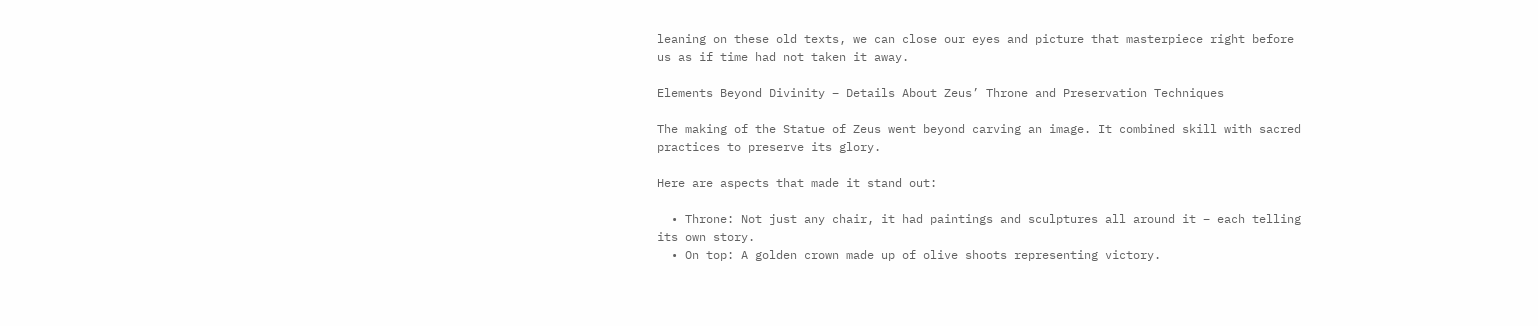leaning on these old texts, we can close our eyes and picture that masterpiece right before us as if time had not taken it away.

Elements Beyond Divinity – Details About Zeus’ Throne and Preservation Techniques

The making of the Statue of Zeus went beyond carving an image. It combined skill with sacred practices to preserve its glory.

Here are aspects that made it stand out:

  • Throne: Not just any chair, it had paintings and sculptures all around it – each telling its own story.
  • On top: A golden crown made up of olive shoots representing victory.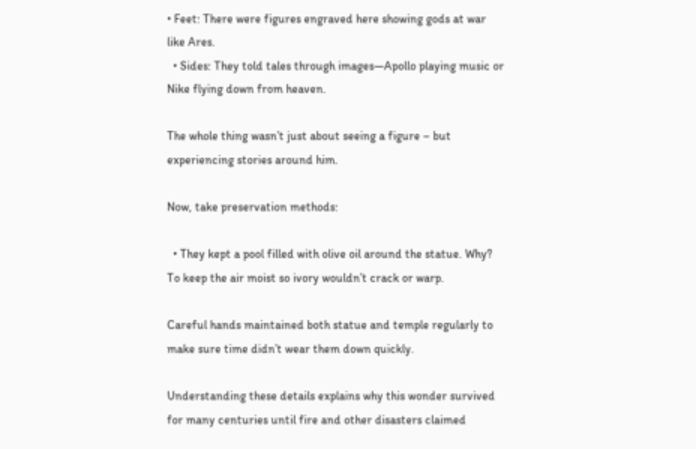• Feet: There were figures engraved here showing gods at war like Ares.
  • Sides: They told tales through images—Apollo playing music or Nike flying down from heaven.

The whole thing wasn’t just about seeing a figure – but experiencing stories around him.

Now, take preservation methods:

  • They kept a pool filled with olive oil around the statue. Why? To keep the air moist so ivory wouldn’t crack or warp.

Careful hands maintained both statue and temple regularly to make sure time didn’t wear them down quickly.

Understanding these details explains why this wonder survived for many centuries until fire and other disasters claimed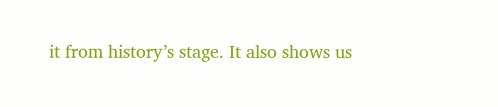it from history’s stage. It also shows us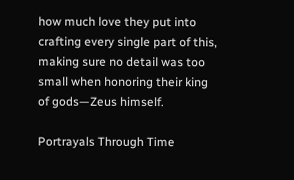how much love they put into crafting every single part of this, making sure no detail was too small when honoring their king of gods—Zeus himself.

Portrayals Through Time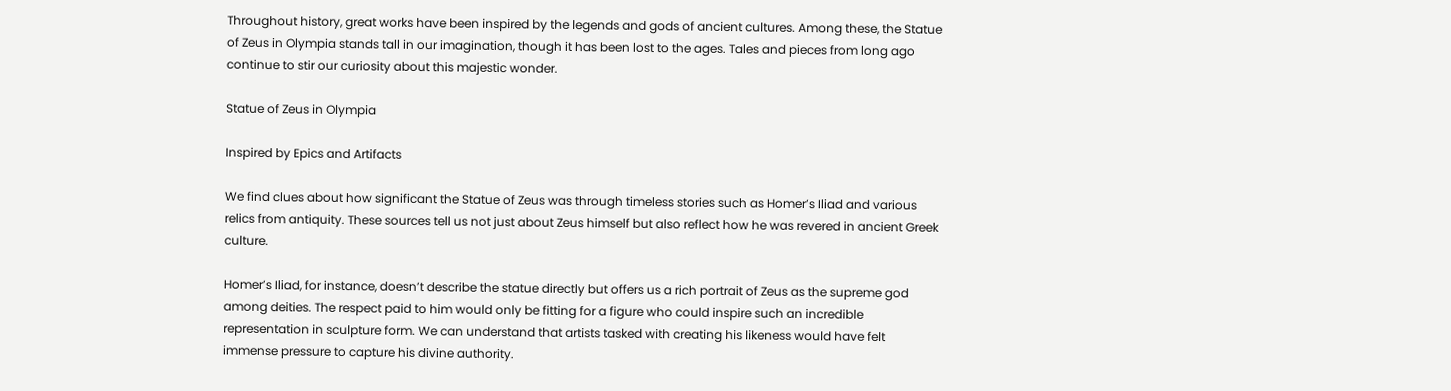Throughout history, great works have been inspired by the legends and gods of ancient cultures. Among these, the Statue of Zeus in Olympia stands tall in our imagination, though it has been lost to the ages. Tales and pieces from long ago continue to stir our curiosity about this majestic wonder.

Statue of Zeus in Olympia

Inspired by Epics and Artifacts

We find clues about how significant the Statue of Zeus was through timeless stories such as Homer’s Iliad and various relics from antiquity. These sources tell us not just about Zeus himself but also reflect how he was revered in ancient Greek culture.

Homer’s Iliad, for instance, doesn’t describe the statue directly but offers us a rich portrait of Zeus as the supreme god among deities. The respect paid to him would only be fitting for a figure who could inspire such an incredible representation in sculpture form. We can understand that artists tasked with creating his likeness would have felt immense pressure to capture his divine authority.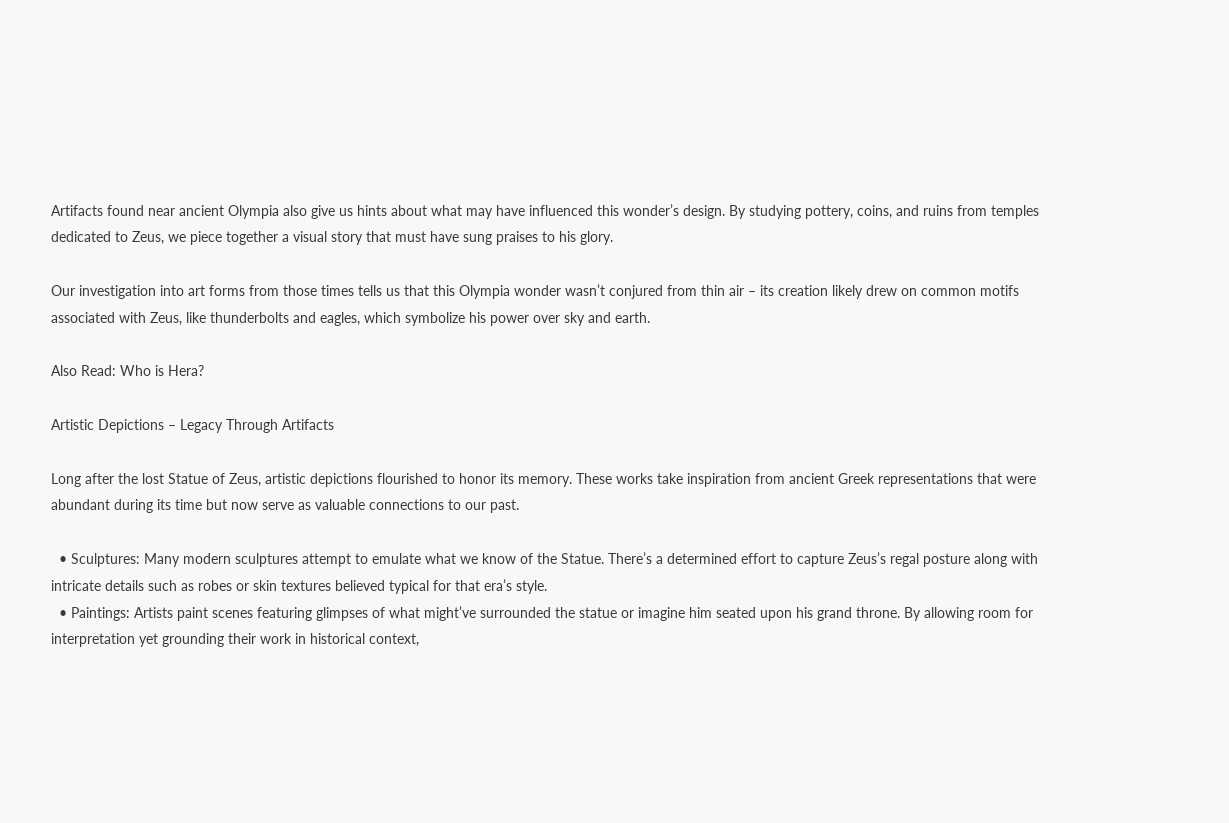Artifacts found near ancient Olympia also give us hints about what may have influenced this wonder’s design. By studying pottery, coins, and ruins from temples dedicated to Zeus, we piece together a visual story that must have sung praises to his glory.

Our investigation into art forms from those times tells us that this Olympia wonder wasn’t conjured from thin air – its creation likely drew on common motifs associated with Zeus, like thunderbolts and eagles, which symbolize his power over sky and earth.

Also Read: Who is Hera?

Artistic Depictions – Legacy Through Artifacts

Long after the lost Statue of Zeus, artistic depictions flourished to honor its memory. These works take inspiration from ancient Greek representations that were abundant during its time but now serve as valuable connections to our past.

  • Sculptures: Many modern sculptures attempt to emulate what we know of the Statue. There’s a determined effort to capture Zeus’s regal posture along with intricate details such as robes or skin textures believed typical for that era’s style.
  • Paintings: Artists paint scenes featuring glimpses of what might’ve surrounded the statue or imagine him seated upon his grand throne. By allowing room for interpretation yet grounding their work in historical context,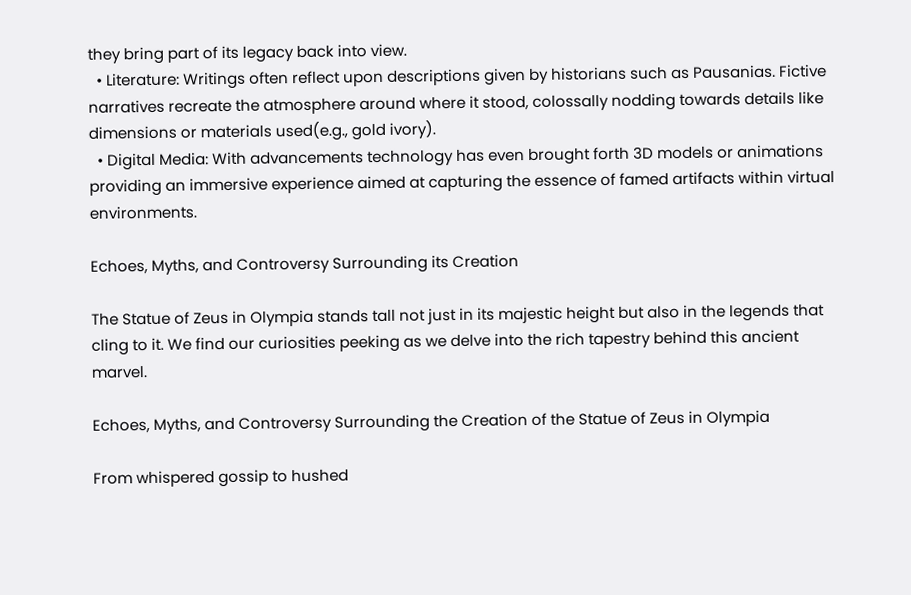they bring part of its legacy back into view.
  • Literature: Writings often reflect upon descriptions given by historians such as Pausanias. Fictive narratives recreate the atmosphere around where it stood, colossally nodding towards details like dimensions or materials used(e.g., gold ivory).
  • Digital Media: With advancements technology has even brought forth 3D models or animations providing an immersive experience aimed at capturing the essence of famed artifacts within virtual environments.

Echoes, Myths, and Controversy Surrounding its Creation

The Statue of Zeus in Olympia stands tall not just in its majestic height but also in the legends that cling to it. We find our curiosities peeking as we delve into the rich tapestry behind this ancient marvel.

Echoes, Myths, and Controversy Surrounding the Creation of the Statue of Zeus in Olympia

From whispered gossip to hushed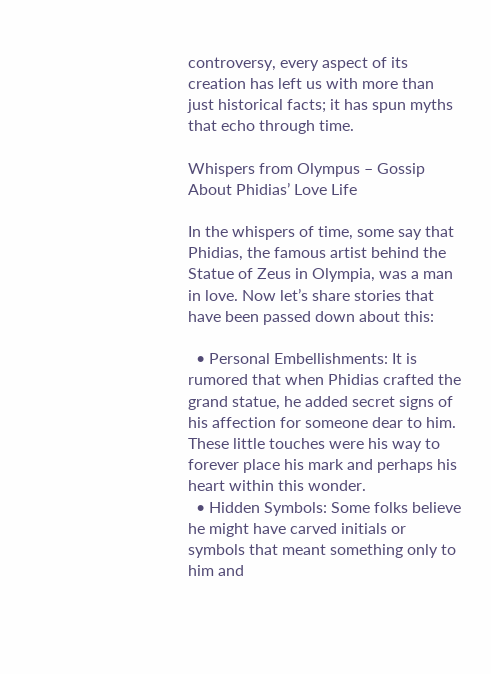controversy, every aspect of its creation has left us with more than just historical facts; it has spun myths that echo through time.

Whispers from Olympus – Gossip About Phidias’ Love Life

In the whispers of time, some say that Phidias, the famous artist behind the Statue of Zeus in Olympia, was a man in love. Now let’s share stories that have been passed down about this:

  • Personal Embellishments: It is rumored that when Phidias crafted the grand statue, he added secret signs of his affection for someone dear to him. These little touches were his way to forever place his mark and perhaps his heart within this wonder.
  • Hidden Symbols: Some folks believe he might have carved initials or symbols that meant something only to him and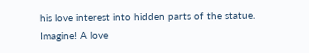his love interest into hidden parts of the statue. Imagine! A love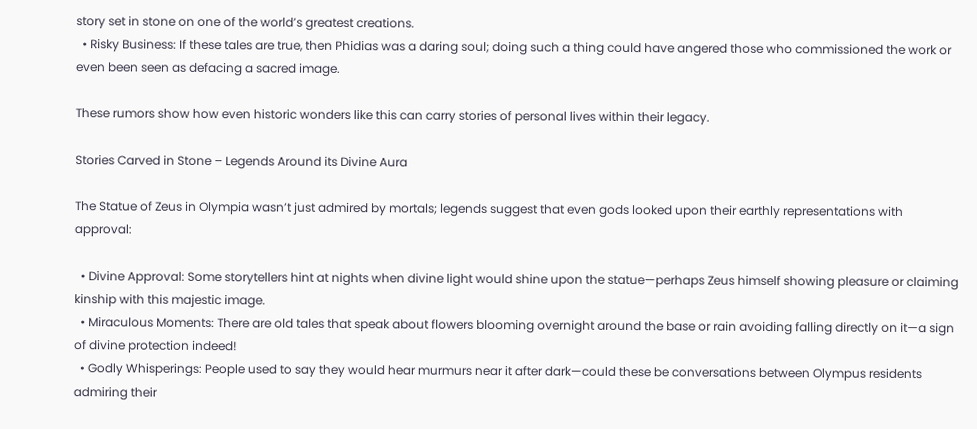story set in stone on one of the world’s greatest creations.
  • Risky Business: If these tales are true, then Phidias was a daring soul; doing such a thing could have angered those who commissioned the work or even been seen as defacing a sacred image.

These rumors show how even historic wonders like this can carry stories of personal lives within their legacy.

Stories Carved in Stone – Legends Around its Divine Aura

The Statue of Zeus in Olympia wasn’t just admired by mortals; legends suggest that even gods looked upon their earthly representations with approval:

  • Divine Approval: Some storytellers hint at nights when divine light would shine upon the statue—perhaps Zeus himself showing pleasure or claiming kinship with this majestic image.
  • Miraculous Moments: There are old tales that speak about flowers blooming overnight around the base or rain avoiding falling directly on it—a sign of divine protection indeed!
  • Godly Whisperings: People used to say they would hear murmurs near it after dark—could these be conversations between Olympus residents admiring their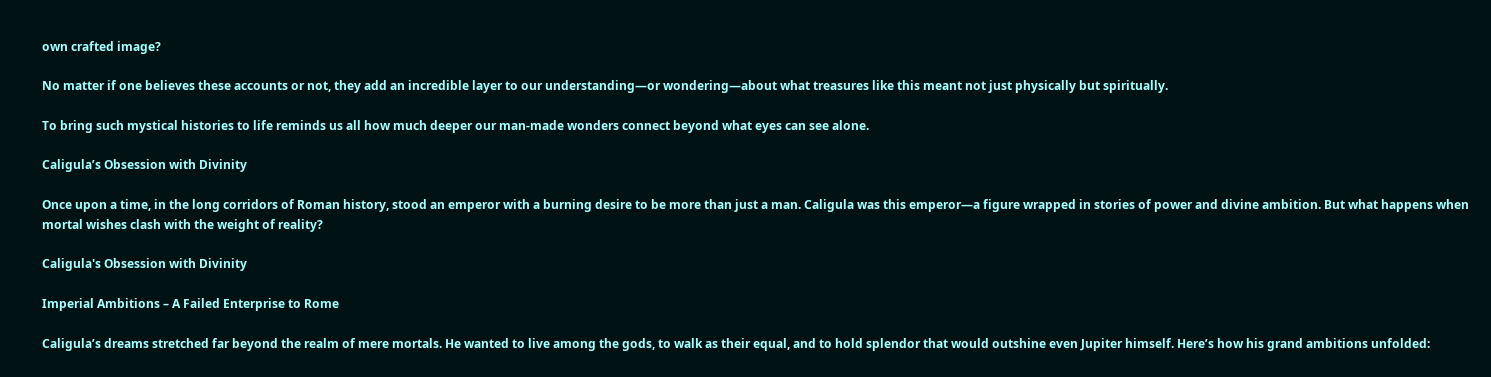own crafted image?

No matter if one believes these accounts or not, they add an incredible layer to our understanding—or wondering—about what treasures like this meant not just physically but spiritually.

To bring such mystical histories to life reminds us all how much deeper our man-made wonders connect beyond what eyes can see alone.

Caligula’s Obsession with Divinity

Once upon a time, in the long corridors of Roman history, stood an emperor with a burning desire to be more than just a man. Caligula was this emperor—a figure wrapped in stories of power and divine ambition. But what happens when mortal wishes clash with the weight of reality?

Caligula's Obsession with Divinity

Imperial Ambitions – A Failed Enterprise to Rome

Caligula’s dreams stretched far beyond the realm of mere mortals. He wanted to live among the gods, to walk as their equal, and to hold splendor that would outshine even Jupiter himself. Here’s how his grand ambitions unfolded: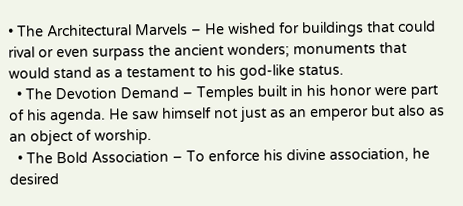• The Architectural Marvels – He wished for buildings that could rival or even surpass the ancient wonders; monuments that would stand as a testament to his god-like status.
  • The Devotion Demand – Temples built in his honor were part of his agenda. He saw himself not just as an emperor but also as an object of worship.
  • The Bold Association – To enforce his divine association, he desired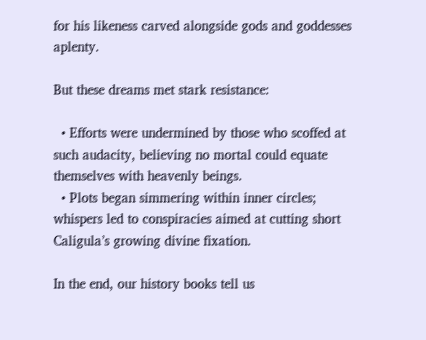for his likeness carved alongside gods and goddesses aplenty.

But these dreams met stark resistance:

  • Efforts were undermined by those who scoffed at such audacity, believing no mortal could equate themselves with heavenly beings.
  • Plots began simmering within inner circles; whispers led to conspiracies aimed at cutting short Caligula’s growing divine fixation.

In the end, our history books tell us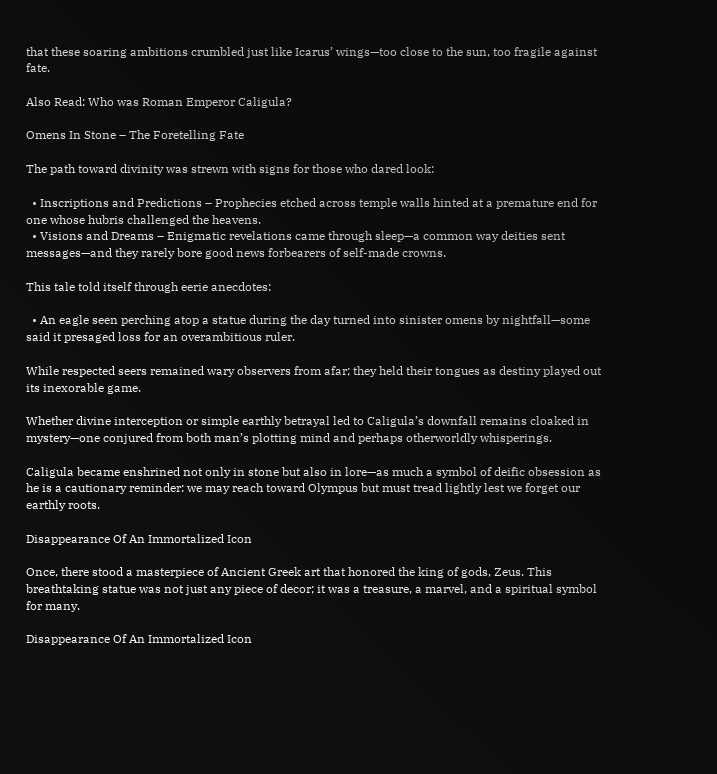that these soaring ambitions crumbled just like Icarus’ wings—too close to the sun, too fragile against fate.

Also Read: Who was Roman Emperor Caligula?

Omens In Stone – The Foretelling Fate

The path toward divinity was strewn with signs for those who dared look:

  • Inscriptions and Predictions – Prophecies etched across temple walls hinted at a premature end for one whose hubris challenged the heavens.
  • Visions and Dreams – Enigmatic revelations came through sleep—a common way deities sent messages—and they rarely bore good news forbearers of self-made crowns.

This tale told itself through eerie anecdotes:

  • An eagle seen perching atop a statue during the day turned into sinister omens by nightfall—some said it presaged loss for an overambitious ruler.

While respected seers remained wary observers from afar; they held their tongues as destiny played out its inexorable game.

Whether divine interception or simple earthly betrayal led to Caligula’s downfall remains cloaked in mystery—one conjured from both man’s plotting mind and perhaps otherworldly whisperings.

Caligula became enshrined not only in stone but also in lore—as much a symbol of deific obsession as he is a cautionary reminder: we may reach toward Olympus but must tread lightly lest we forget our earthly roots.

Disappearance Of An Immortalized Icon

Once, there stood a masterpiece of Ancient Greek art that honored the king of gods, Zeus. This breathtaking statue was not just any piece of decor; it was a treasure, a marvel, and a spiritual symbol for many.

Disappearance Of An Immortalized Icon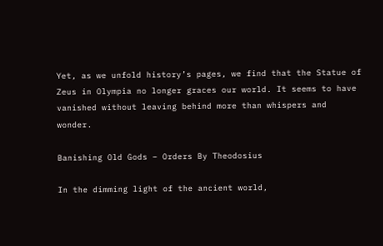Yet, as we unfold history’s pages, we find that the Statue of Zeus in Olympia no longer graces our world. It seems to have vanished without leaving behind more than whispers and wonder.

Banishing Old Gods – Orders By Theodosius

In the dimming light of the ancient world,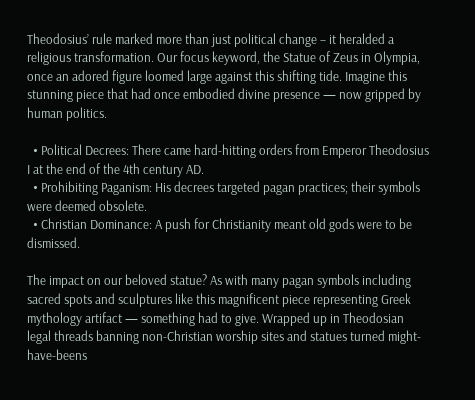Theodosius’ rule marked more than just political change – it heralded a religious transformation. Our focus keyword, the Statue of Zeus in Olympia, once an adored figure loomed large against this shifting tide. Imagine this stunning piece that had once embodied divine presence — now gripped by human politics.

  • Political Decrees: There came hard-hitting orders from Emperor Theodosius I at the end of the 4th century AD.
  • Prohibiting Paganism: His decrees targeted pagan practices; their symbols were deemed obsolete.
  • Christian Dominance: A push for Christianity meant old gods were to be dismissed.

The impact on our beloved statue? As with many pagan symbols including sacred spots and sculptures like this magnificent piece representing Greek mythology artifact — something had to give. Wrapped up in Theodosian legal threads banning non-Christian worship sites and statues turned might-have-beens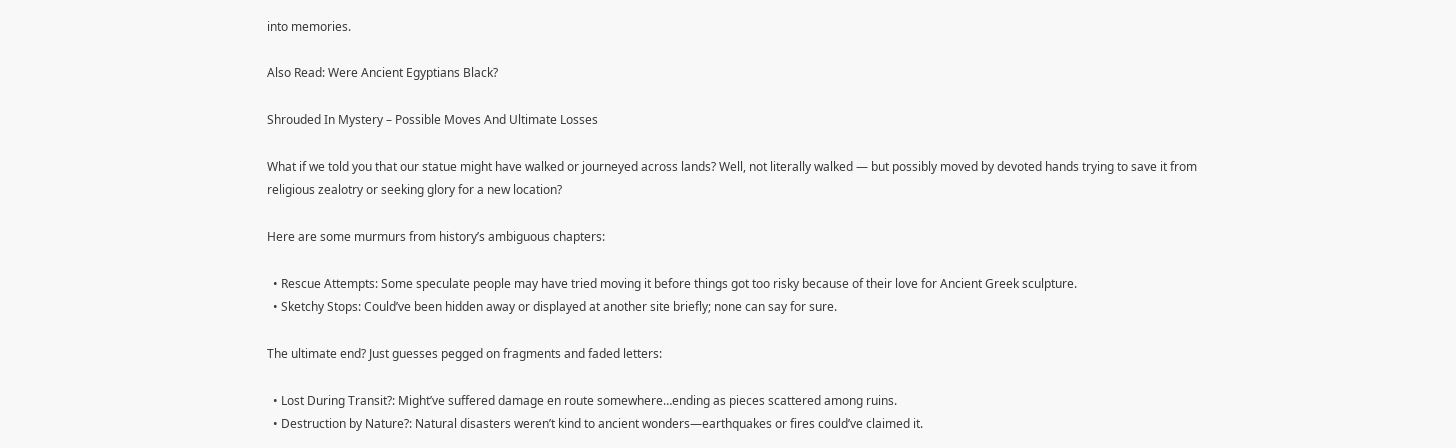into memories.

Also Read: Were Ancient Egyptians Black?

Shrouded In Mystery – Possible Moves And Ultimate Losses

What if we told you that our statue might have walked or journeyed across lands? Well, not literally walked — but possibly moved by devoted hands trying to save it from religious zealotry or seeking glory for a new location?

Here are some murmurs from history’s ambiguous chapters:

  • Rescue Attempts: Some speculate people may have tried moving it before things got too risky because of their love for Ancient Greek sculpture.
  • Sketchy Stops: Could’ve been hidden away or displayed at another site briefly; none can say for sure.

The ultimate end? Just guesses pegged on fragments and faded letters:

  • Lost During Transit?: Might’ve suffered damage en route somewhere…ending as pieces scattered among ruins.
  • Destruction by Nature?: Natural disasters weren’t kind to ancient wonders—earthquakes or fires could’ve claimed it.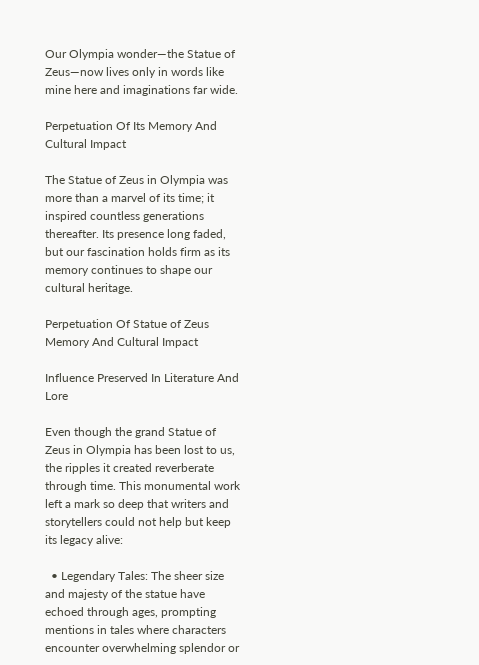Our Olympia wonder—the Statue of Zeus—now lives only in words like mine here and imaginations far wide.

Perpetuation Of Its Memory And Cultural Impact

The Statue of Zeus in Olympia was more than a marvel of its time; it inspired countless generations thereafter. Its presence long faded, but our fascination holds firm as its memory continues to shape our cultural heritage.

Perpetuation Of Statue of Zeus Memory And Cultural Impact

Influence Preserved In Literature And Lore

Even though the grand Statue of Zeus in Olympia has been lost to us, the ripples it created reverberate through time. This monumental work left a mark so deep that writers and storytellers could not help but keep its legacy alive:

  • Legendary Tales: The sheer size and majesty of the statue have echoed through ages, prompting mentions in tales where characters encounter overwhelming splendor or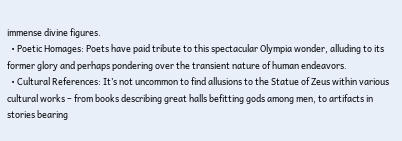immense divine figures.
  • Poetic Homages: Poets have paid tribute to this spectacular Olympia wonder, alluding to its former glory and perhaps pondering over the transient nature of human endeavors.
  • Cultural References: It’s not uncommon to find allusions to the Statue of Zeus within various cultural works – from books describing great halls befitting gods among men, to artifacts in stories bearing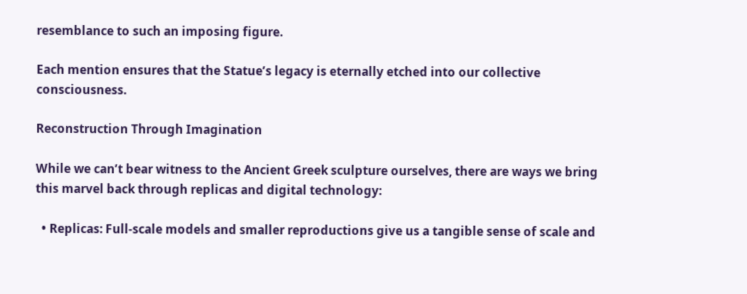resemblance to such an imposing figure.

Each mention ensures that the Statue’s legacy is eternally etched into our collective consciousness.

Reconstruction Through Imagination

While we can’t bear witness to the Ancient Greek sculpture ourselves, there are ways we bring this marvel back through replicas and digital technology:

  • Replicas: Full-scale models and smaller reproductions give us a tangible sense of scale and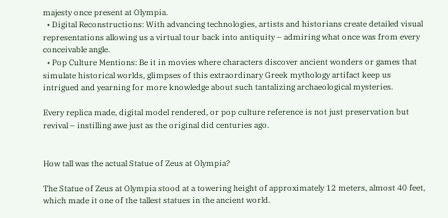majesty once present at Olympia.
  • Digital Reconstructions: With advancing technologies, artists and historians create detailed visual representations allowing us a virtual tour back into antiquity – admiring what once was from every conceivable angle.
  • Pop Culture Mentions: Be it in movies where characters discover ancient wonders or games that simulate historical worlds, glimpses of this extraordinary Greek mythology artifact keep us intrigued and yearning for more knowledge about such tantalizing archaeological mysteries.

Every replica made, digital model rendered, or pop culture reference is not just preservation but revival – instilling awe just as the original did centuries ago.


How tall was the actual Statue of Zeus at Olympia?

The Statue of Zeus at Olympia stood at a towering height of approximately 12 meters, almost 40 feet, which made it one of the tallest statues in the ancient world.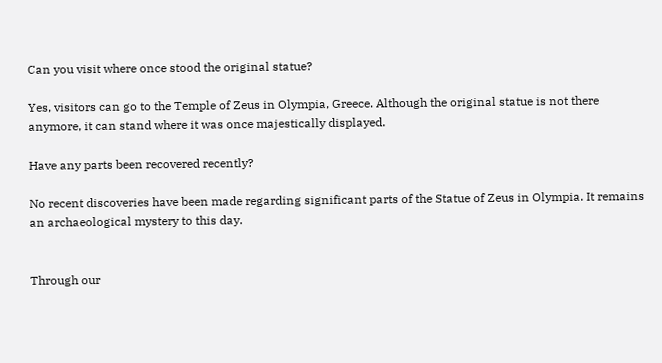Can you visit where once stood the original statue?

Yes, visitors can go to the Temple of Zeus in Olympia, Greece. Although the original statue is not there anymore, it can stand where it was once majestically displayed.

Have any parts been recovered recently?

No recent discoveries have been made regarding significant parts of the Statue of Zeus in Olympia. It remains an archaeological mystery to this day.


Through our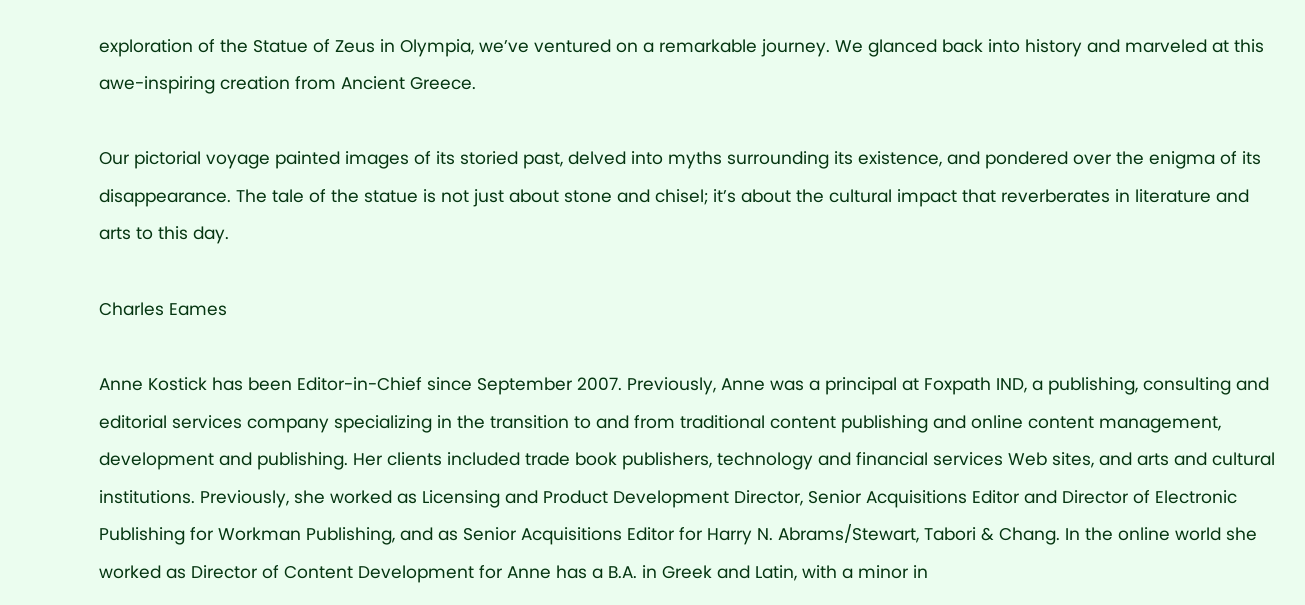exploration of the Statue of Zeus in Olympia, we’ve ventured on a remarkable journey. We glanced back into history and marveled at this awe-inspiring creation from Ancient Greece.

Our pictorial voyage painted images of its storied past, delved into myths surrounding its existence, and pondered over the enigma of its disappearance. The tale of the statue is not just about stone and chisel; it’s about the cultural impact that reverberates in literature and arts to this day.

Charles Eames

Anne Kostick has been Editor-in-Chief since September 2007. Previously, Anne was a principal at Foxpath IND, a publishing, consulting and editorial services company specializing in the transition to and from traditional content publishing and online content management, development and publishing. Her clients included trade book publishers, technology and financial services Web sites, and arts and cultural institutions. Previously, she worked as Licensing and Product Development Director, Senior Acquisitions Editor and Director of Electronic Publishing for Workman Publishing, and as Senior Acquisitions Editor for Harry N. Abrams/Stewart, Tabori & Chang. In the online world she worked as Director of Content Development for Anne has a B.A. in Greek and Latin, with a minor in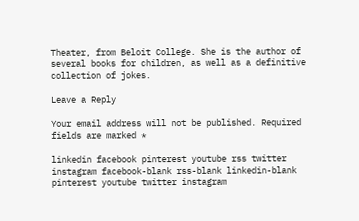Theater, from Beloit College. She is the author of several books for children, as well as a definitive collection of jokes.

Leave a Reply

Your email address will not be published. Required fields are marked *

linkedin facebook pinterest youtube rss twitter instagram facebook-blank rss-blank linkedin-blank pinterest youtube twitter instagram